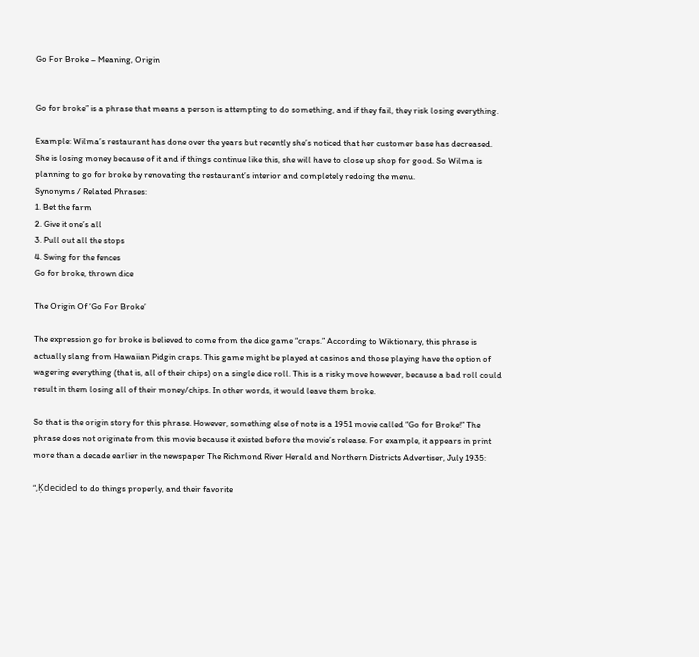Go For Broke – Meaning, Origin


Go for broke” is a phrase that means a person is attempting to do something, and if they fail, they risk losing everything.

Example: Wilma’s restaurant has done over the years but recently she’s noticed that her customer base has decreased. She is losing money because of it and if things continue like this, she will have to close up shop for good. So Wilma is planning to go for broke by renovating the restaurant’s interior and completely redoing the menu.
Synonyms / Related Phrases:
1. Bet the farm
2. Give it one’s all
3. Pull out all the stops
4. Swing for the fences
Go for broke, thrown dice

The Origin Of ‘Go For Broke’

The expression go for broke is believed to come from the dice game “craps.” According to Wiktionary, this phrase is actually slang from Hawaiian Pidgin craps. This game might be played at casinos and those playing have the option of wagering everything (that is, all of their chips) on a single dice roll. This is a risky move however, because a bad roll could result in them losing all of their money/chips. In other words, it would leave them broke.

So that is the origin story for this phrase. However, something else of note is a 1951 movie called “Go for Broke!” The phrase does not originate from this movie because it existed before the movie’s release. For example, it appears in print more than a decade earlier in the newspaper The Richmond River Herald and Northern Districts Advertiser, July 1935:

“‚Ķdecided to do things properly, and their favorite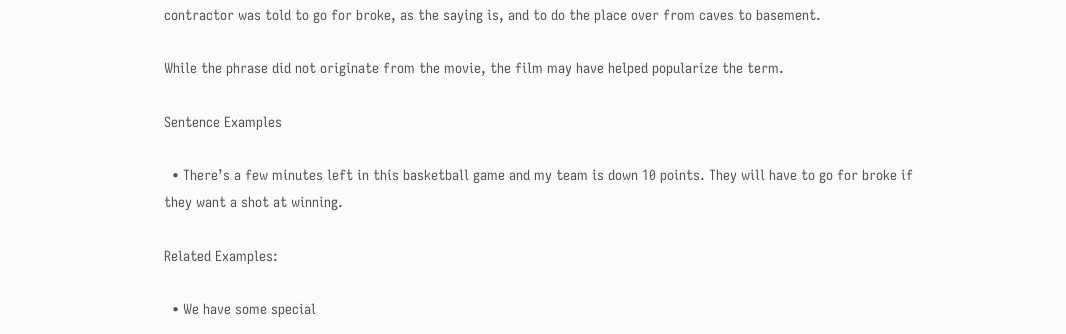contractor was told to go for broke, as the saying is, and to do the place over from caves to basement.

While the phrase did not originate from the movie, the film may have helped popularize the term.

Sentence Examples

  • There’s a few minutes left in this basketball game and my team is down 10 points. They will have to go for broke if they want a shot at winning.

Related Examples:

  • We have some special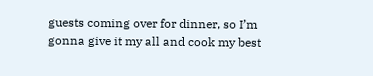guests coming over for dinner, so I’m gonna give it my all and cook my best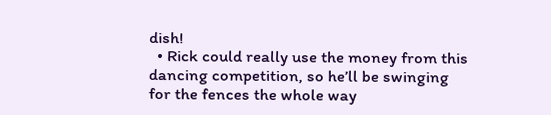dish!
  • Rick could really use the money from this dancing competition, so he’ll be swinging for the fences the whole way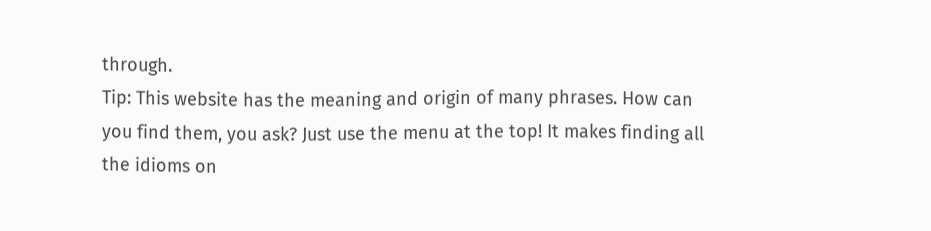through.
Tip: This website has the meaning and origin of many phrases. How can you find them, you ask? Just use the menu at the top! It makes finding all the idioms on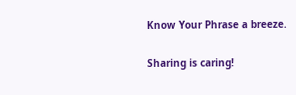Know Your Phrase a breeze.

Sharing is caring!